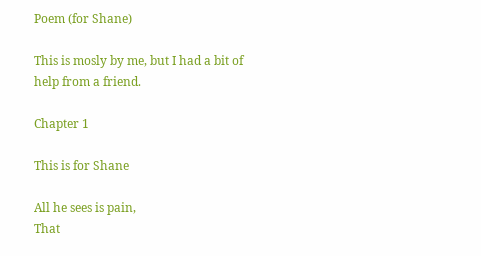Poem (for Shane)

This is mosly by me, but I had a bit of help from a friend.

Chapter 1

This is for Shane

All he sees is pain,
That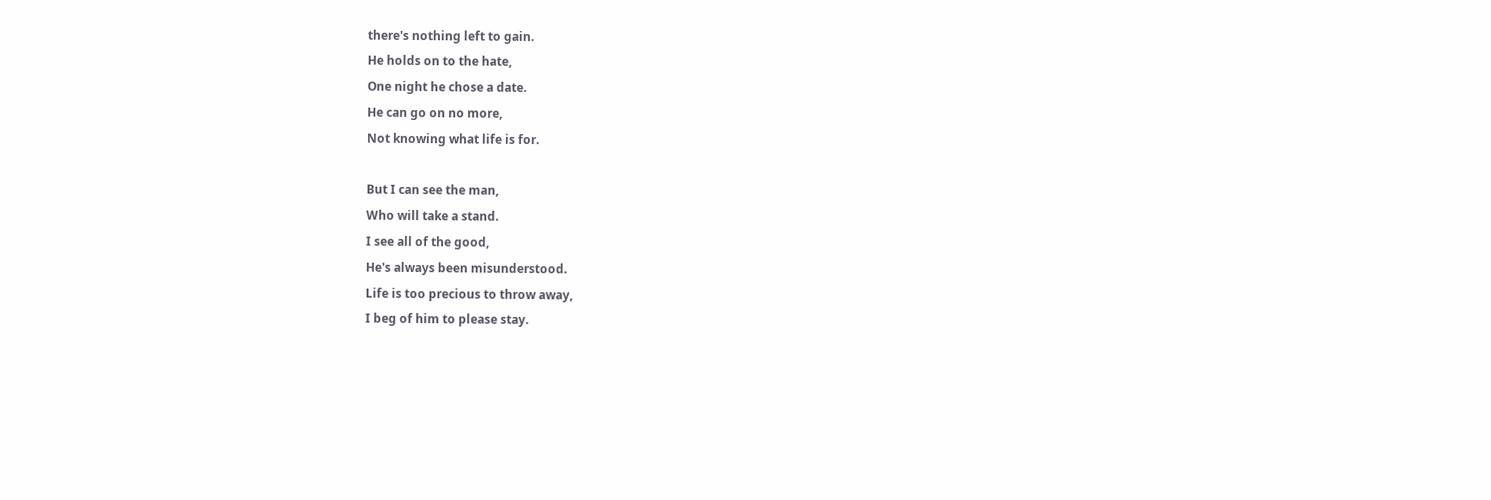there's nothing left to gain.
He holds on to the hate,
One night he chose a date.
He can go on no more,
Not knowing what life is for.

But I can see the man,
Who will take a stand.
I see all of the good,
He's always been misunderstood.
Life is too precious to throw away,
I beg of him to please stay.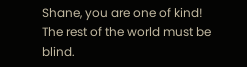Shane, you are one of kind!
The rest of the world must be blind.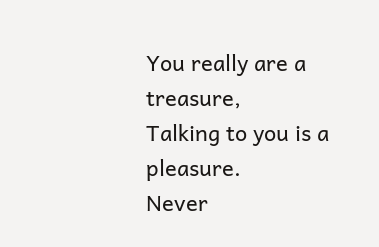You really are a treasure,
Talking to you is a pleasure.
Never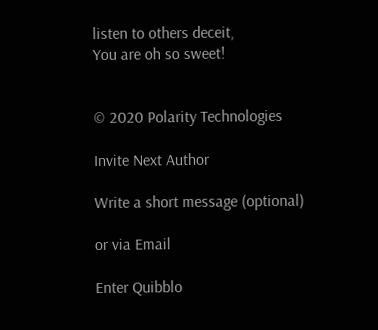listen to others deceit,
You are oh so sweet!


© 2020 Polarity Technologies

Invite Next Author

Write a short message (optional)

or via Email

Enter Quibblo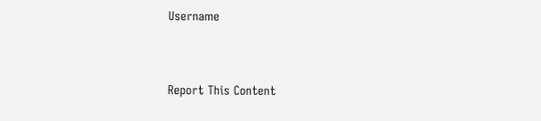Username


Report This Content